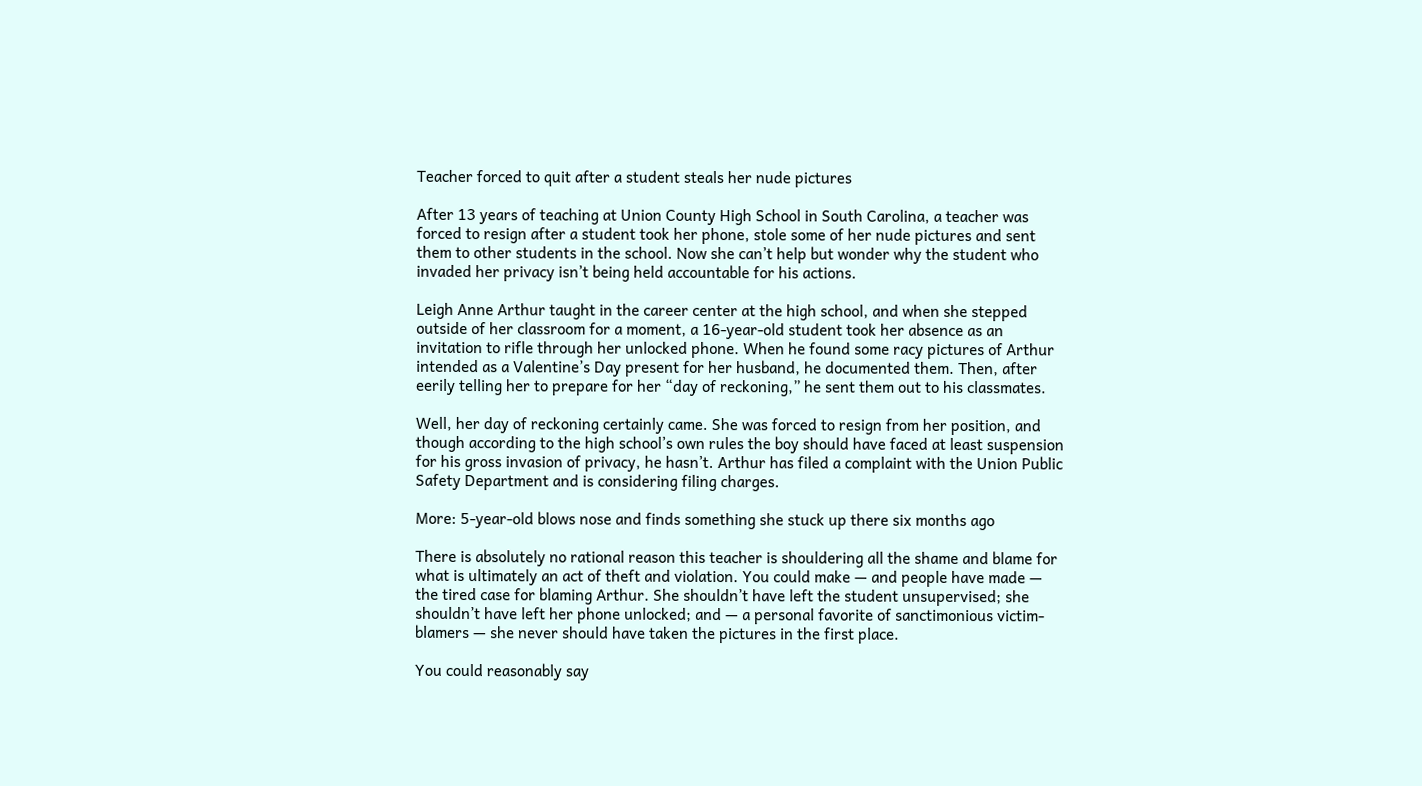Teacher forced to quit after a student steals her nude pictures

After 13 years of teaching at Union County High School in South Carolina, a teacher was forced to resign after a student took her phone, stole some of her nude pictures and sent them to other students in the school. Now she can’t help but wonder why the student who invaded her privacy isn’t being held accountable for his actions.

Leigh Anne Arthur taught in the career center at the high school, and when she stepped outside of her classroom for a moment, a 16-year-old student took her absence as an invitation to rifle through her unlocked phone. When he found some racy pictures of Arthur intended as a Valentine’s Day present for her husband, he documented them. Then, after eerily telling her to prepare for her “day of reckoning,” he sent them out to his classmates.

Well, her day of reckoning certainly came. She was forced to resign from her position, and though according to the high school’s own rules the boy should have faced at least suspension for his gross invasion of privacy, he hasn’t. Arthur has filed a complaint with the Union Public Safety Department and is considering filing charges.

More: 5-year-old blows nose and finds something she stuck up there six months ago

There is absolutely no rational reason this teacher is shouldering all the shame and blame for what is ultimately an act of theft and violation. You could make — and people have made — the tired case for blaming Arthur. She shouldn’t have left the student unsupervised; she shouldn’t have left her phone unlocked; and — a personal favorite of sanctimonious victim-blamers — she never should have taken the pictures in the first place.

You could reasonably say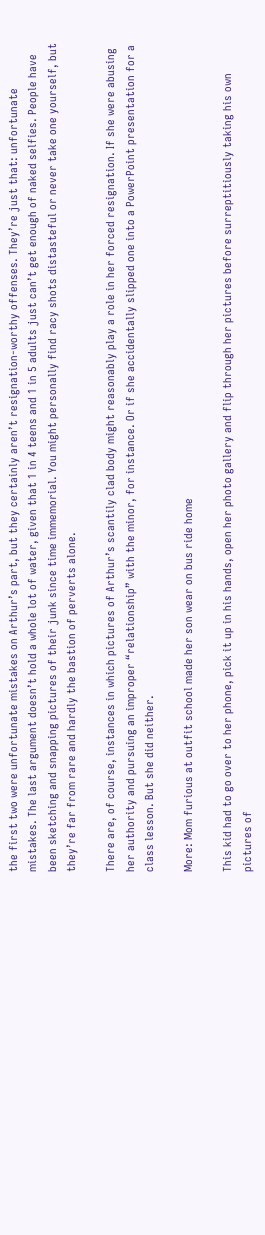the first two were unfortunate mistakes on Arthur’s part, but they certainly aren’t resignation-worthy offenses. They’re just that: unfortunate mistakes. The last argument doesn’t hold a whole lot of water, given that 1 in 4 teens and 1 in 5 adults just can’t get enough of naked selfies. People have been sketching and snapping pictures of their junk since time immemorial. You might personally find racy shots distasteful or never take one yourself, but they’re far from rare and hardly the bastion of perverts alone.

There are, of course, instances in which pictures of Arthur’s scantily clad body might reasonably play a role in her forced resignation. If she were abusing her authority and pursuing an improper “relationship” with the minor, for instance. Or if she accidentally slipped one into a PowerPoint presentation for a class lesson. But she did neither.

More: Mom furious at outfit school made her son wear on bus ride home

This kid had to go over to her phone, pick it up in his hands, open her photo gallery and flip through her pictures before surreptitiously taking his own pictures of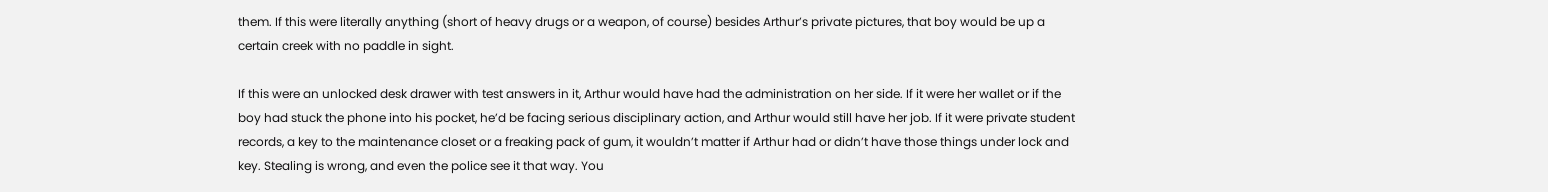them. If this were literally anything (short of heavy drugs or a weapon, of course) besides Arthur’s private pictures, that boy would be up a certain creek with no paddle in sight.

If this were an unlocked desk drawer with test answers in it, Arthur would have had the administration on her side. If it were her wallet or if the boy had stuck the phone into his pocket, he’d be facing serious disciplinary action, and Arthur would still have her job. If it were private student records, a key to the maintenance closet or a freaking pack of gum, it wouldn’t matter if Arthur had or didn’t have those things under lock and key. Stealing is wrong, and even the police see it that way. You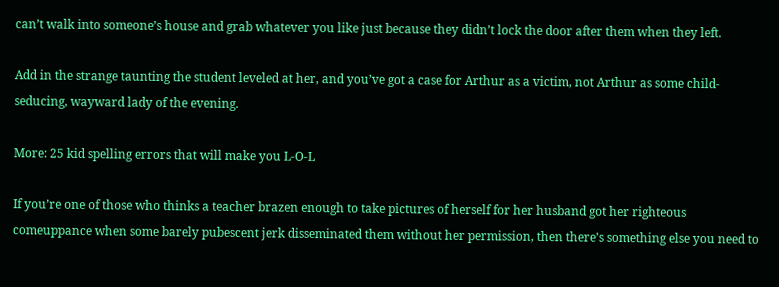can’t walk into someone’s house and grab whatever you like just because they didn’t lock the door after them when they left.

Add in the strange taunting the student leveled at her, and you’ve got a case for Arthur as a victim, not Arthur as some child-seducing, wayward lady of the evening.

More: 25 kid spelling errors that will make you L-O-L

If you’re one of those who thinks a teacher brazen enough to take pictures of herself for her husband got her righteous comeuppance when some barely pubescent jerk disseminated them without her permission, then there’s something else you need to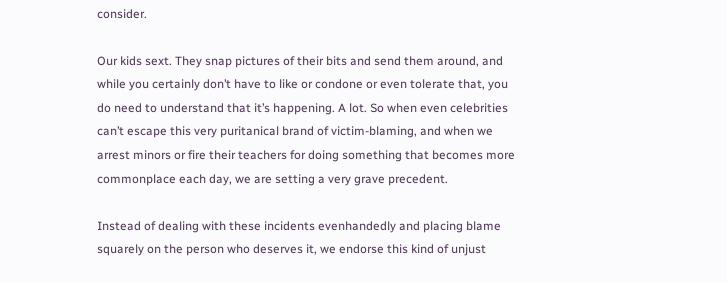consider.

Our kids sext. They snap pictures of their bits and send them around, and while you certainly don’t have to like or condone or even tolerate that, you do need to understand that it’s happening. A lot. So when even celebrities can’t escape this very puritanical brand of victim-blaming, and when we arrest minors or fire their teachers for doing something that becomes more commonplace each day, we are setting a very grave precedent.

Instead of dealing with these incidents evenhandedly and placing blame squarely on the person who deserves it, we endorse this kind of unjust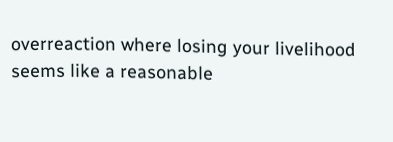overreaction where losing your livelihood seems like a reasonable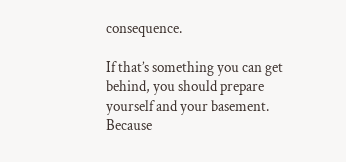consequence.

If that’s something you can get behind, you should prepare yourself and your basement. Because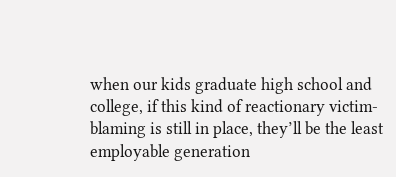when our kids graduate high school and college, if this kind of reactionary victim-blaming is still in place, they’ll be the least employable generation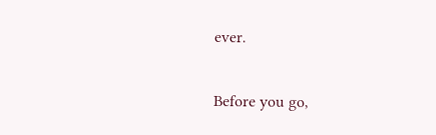ever.

Before you go,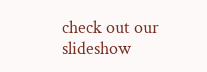check out our slideshow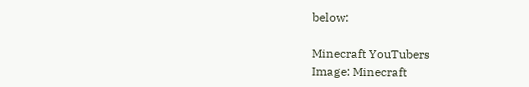below:

Minecraft YouTubers
Image: Minecraft